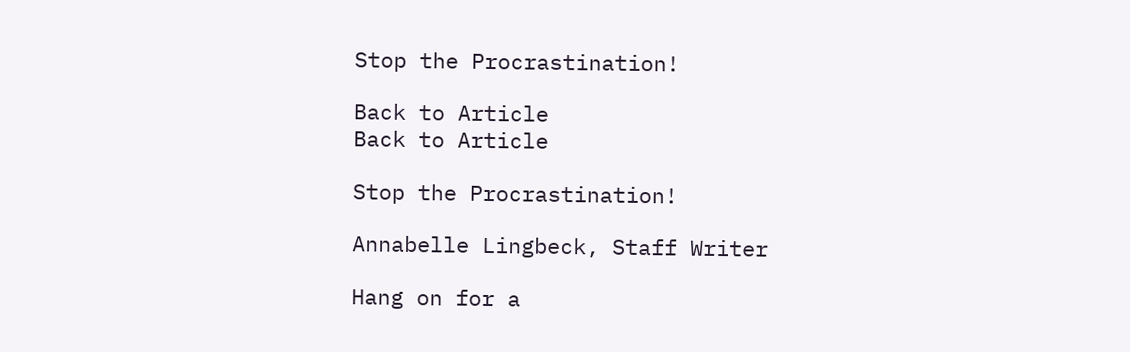Stop the Procrastination!

Back to Article
Back to Article

Stop the Procrastination!

Annabelle Lingbeck, Staff Writer

Hang on for a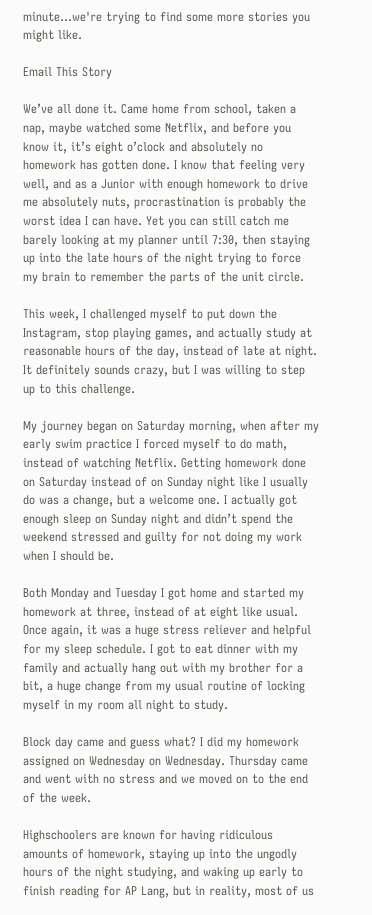minute...we're trying to find some more stories you might like.

Email This Story

We’ve all done it. Came home from school, taken a nap, maybe watched some Netflix, and before you know it, it’s eight o’clock and absolutely no homework has gotten done. I know that feeling very well, and as a Junior with enough homework to drive me absolutely nuts, procrastination is probably the worst idea I can have. Yet you can still catch me barely looking at my planner until 7:30, then staying up into the late hours of the night trying to force my brain to remember the parts of the unit circle.

This week, I challenged myself to put down the Instagram, stop playing games, and actually study at reasonable hours of the day, instead of late at night. It definitely sounds crazy, but I was willing to step up to this challenge.

My journey began on Saturday morning, when after my early swim practice I forced myself to do math, instead of watching Netflix. Getting homework done on Saturday instead of on Sunday night like I usually do was a change, but a welcome one. I actually got enough sleep on Sunday night and didn’t spend the weekend stressed and guilty for not doing my work when I should be.

Both Monday and Tuesday I got home and started my homework at three, instead of at eight like usual. Once again, it was a huge stress reliever and helpful for my sleep schedule. I got to eat dinner with my family and actually hang out with my brother for a bit, a huge change from my usual routine of locking myself in my room all night to study.

Block day came and guess what? I did my homework assigned on Wednesday on Wednesday. Thursday came and went with no stress and we moved on to the end of the week.

Highschoolers are known for having ridiculous amounts of homework, staying up into the ungodly hours of the night studying, and waking up early to finish reading for AP Lang, but in reality, most of us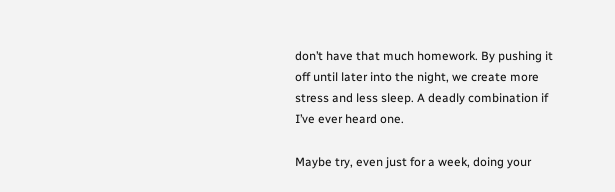don’t have that much homework. By pushing it off until later into the night, we create more stress and less sleep. A deadly combination if I’ve ever heard one.

Maybe try, even just for a week, doing your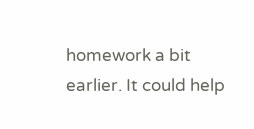homework a bit earlier. It could help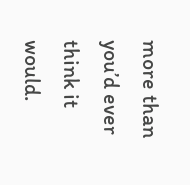more than you’d ever think it would.